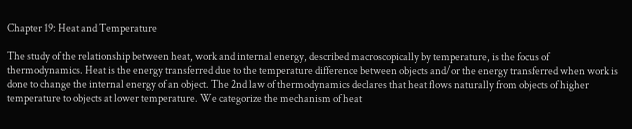Chapter 19: Heat and Temperature

The study of the relationship between heat, work and internal energy, described macroscopically by temperature, is the focus of thermodynamics. Heat is the energy transferred due to the temperature difference between objects and/or the energy transferred when work is done to change the internal energy of an object. The 2nd law of thermodynamics declares that heat flows naturally from objects of higher temperature to objects at lower temperature. We categorize the mechanism of heat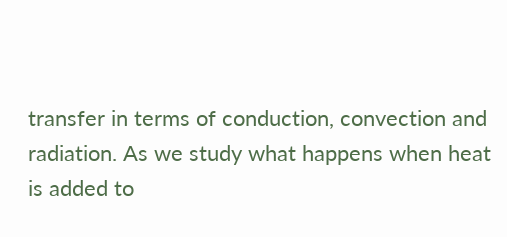transfer in terms of conduction, convection and radiation. As we study what happens when heat is added to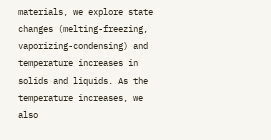materials, we explore state changes (melting-freezing, vaporizing-condensing) and temperature increases in solids and liquids. As the temperature increases, we also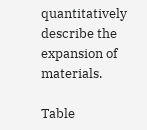quantitatively describe the expansion of materials.

Table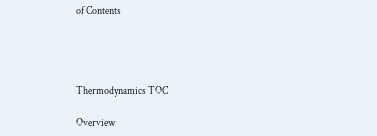of Contents




Thermodynamics TOC

Overview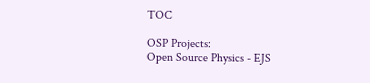TOC

OSP Projects:
Open Source Physics - EJS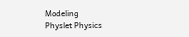Modeling
Physlet Physics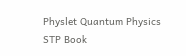Physlet Quantum Physics
STP Book